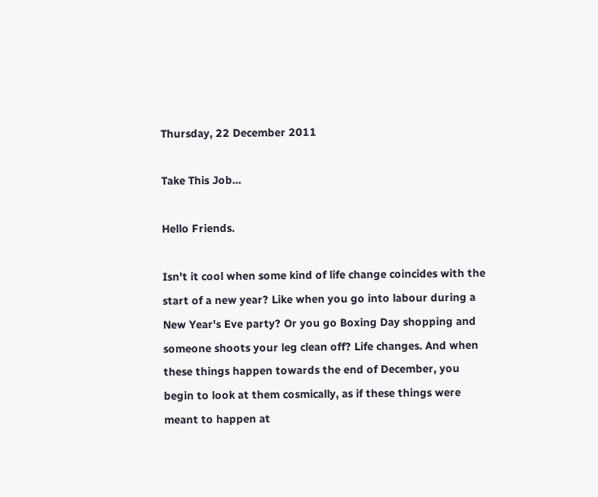Thursday, 22 December 2011

Take This Job...

Hello Friends.

Isn't it cool when some kind of life change coincides with the start of a new year? Like when you go into labour during a New Year's Eve party? Or you go Boxing Day shopping and someone shoots your leg clean off? Life changes. And when these things happen towards the end of December, you begin to look at them cosmically, as if these things were meant to happen at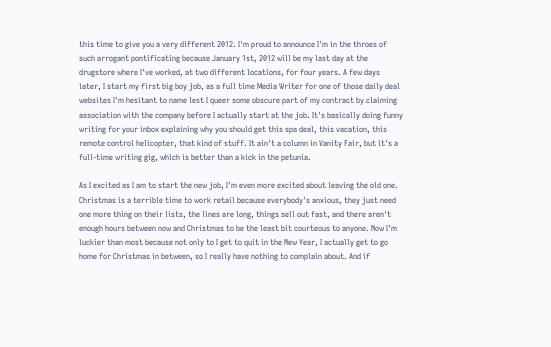this time to give you a very different 2012. I'm proud to announce I'm in the throes of such arrogant pontificating because January 1st, 2012 will be my last day at the drugstore where I've worked, at two different locations, for four years. A few days later, I start my first big boy job, as a full time Media Writer for one of those daily deal websites I'm hesitant to name lest I queer some obscure part of my contract by claiming association with the company before I actually start at the job. It's basically doing funny writing for your inbox explaining why you should get this spa deal, this vacation, this remote control helicopter, that kind of stuff. It ain't a column in Vanity Fair, but it's a full-time writing gig, which is better than a kick in the petunia.

As I excited as I am to start the new job, I'm even more excited about leaving the old one. Christmas is a terrible time to work retail because everybody's anxious, they just need one more thing on their lists, the lines are long, things sell out fast, and there aren't enough hours between now and Christmas to be the least bit courteous to anyone. Now I'm luckier than most because not only to I get to quit in the New Year, I actually get to go home for Christmas in between, so I really have nothing to complain about. And if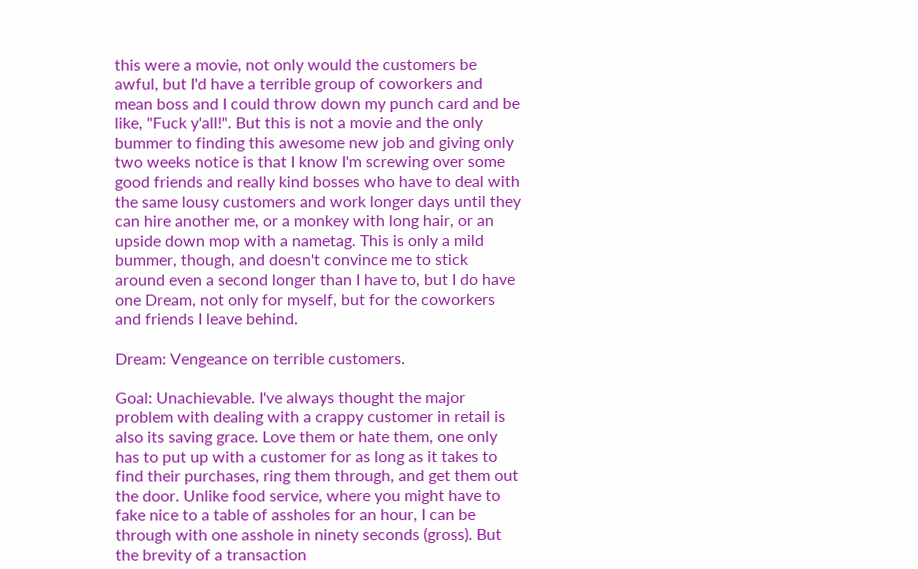this were a movie, not only would the customers be awful, but I'd have a terrible group of coworkers and mean boss and I could throw down my punch card and be like, "Fuck y'all!". But this is not a movie and the only bummer to finding this awesome new job and giving only two weeks notice is that I know I'm screwing over some good friends and really kind bosses who have to deal with the same lousy customers and work longer days until they can hire another me, or a monkey with long hair, or an upside down mop with a nametag. This is only a mild bummer, though, and doesn't convince me to stick around even a second longer than I have to, but I do have one Dream, not only for myself, but for the coworkers and friends I leave behind.

Dream: Vengeance on terrible customers.

Goal: Unachievable. I've always thought the major problem with dealing with a crappy customer in retail is also its saving grace. Love them or hate them, one only has to put up with a customer for as long as it takes to find their purchases, ring them through, and get them out the door. Unlike food service, where you might have to fake nice to a table of assholes for an hour, I can be through with one asshole in ninety seconds (gross). But the brevity of a transaction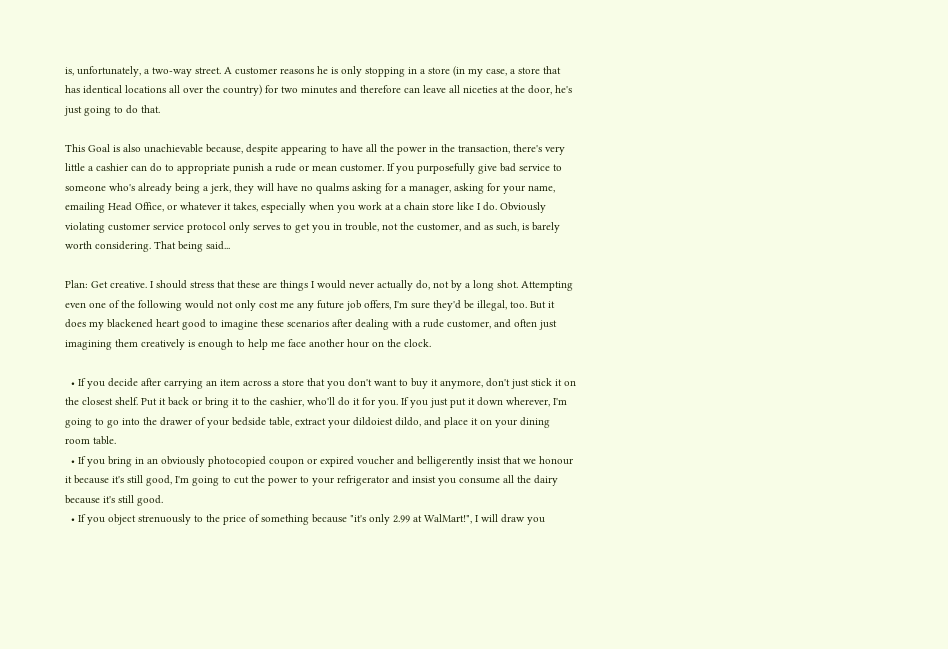is, unfortunately, a two-way street. A customer reasons he is only stopping in a store (in my case, a store that has identical locations all over the country) for two minutes and therefore can leave all niceties at the door, he's just going to do that.

This Goal is also unachievable because, despite appearing to have all the power in the transaction, there's very little a cashier can do to appropriate punish a rude or mean customer. If you purposefully give bad service to someone who's already being a jerk, they will have no qualms asking for a manager, asking for your name, emailing Head Office, or whatever it takes, especially when you work at a chain store like I do. Obviously violating customer service protocol only serves to get you in trouble, not the customer, and as such, is barely worth considering. That being said...

Plan: Get creative. I should stress that these are things I would never actually do, not by a long shot. Attempting even one of the following would not only cost me any future job offers, I'm sure they'd be illegal, too. But it does my blackened heart good to imagine these scenarios after dealing with a rude customer, and often just imagining them creatively is enough to help me face another hour on the clock.

  • If you decide after carrying an item across a store that you don't want to buy it anymore, don't just stick it on the closest shelf. Put it back or bring it to the cashier, who'll do it for you. If you just put it down wherever, I'm going to go into the drawer of your bedside table, extract your dildoiest dildo, and place it on your dining room table.
  • If you bring in an obviously photocopied coupon or expired voucher and belligerently insist that we honour it because it's still good, I'm going to cut the power to your refrigerator and insist you consume all the dairy because it's still good.
  • If you object strenuously to the price of something because "it's only 2.99 at WalMart!", I will draw you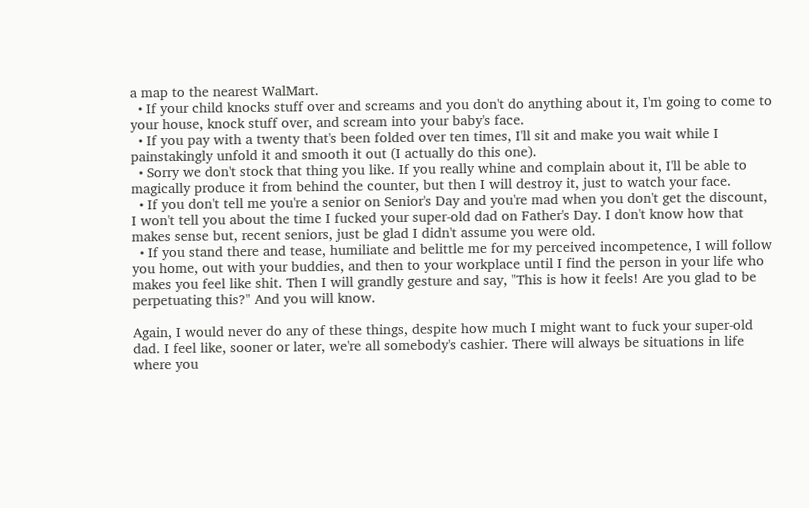a map to the nearest WalMart.
  • If your child knocks stuff over and screams and you don't do anything about it, I'm going to come to your house, knock stuff over, and scream into your baby's face.
  • If you pay with a twenty that's been folded over ten times, I'll sit and make you wait while I painstakingly unfold it and smooth it out (I actually do this one).
  • Sorry we don't stock that thing you like. If you really whine and complain about it, I'll be able to magically produce it from behind the counter, but then I will destroy it, just to watch your face.
  • If you don't tell me you're a senior on Senior's Day and you're mad when you don't get the discount, I won't tell you about the time I fucked your super-old dad on Father's Day. I don't know how that makes sense but, recent seniors, just be glad I didn't assume you were old.
  • If you stand there and tease, humiliate and belittle me for my perceived incompetence, I will follow you home, out with your buddies, and then to your workplace until I find the person in your life who makes you feel like shit. Then I will grandly gesture and say, "This is how it feels! Are you glad to be perpetuating this?" And you will know.

Again, I would never do any of these things, despite how much I might want to fuck your super-old dad. I feel like, sooner or later, we're all somebody's cashier. There will always be situations in life where you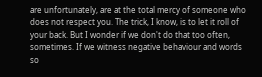are unfortunately, are at the total mercy of someone who does not respect you. The trick, I know, is to let it roll of your back. But I wonder if we don't do that too often, sometimes. If we witness negative behaviour and words so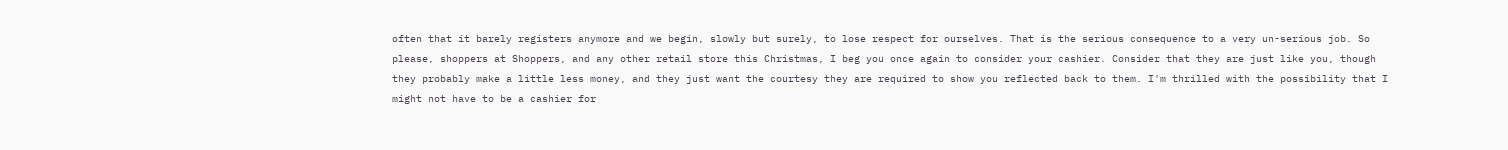often that it barely registers anymore and we begin, slowly but surely, to lose respect for ourselves. That is the serious consequence to a very un-serious job. So please, shoppers at Shoppers, and any other retail store this Christmas, I beg you once again to consider your cashier. Consider that they are just like you, though they probably make a little less money, and they just want the courtesy they are required to show you reflected back to them. I'm thrilled with the possibility that I might not have to be a cashier for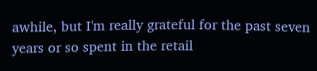awhile, but I'm really grateful for the past seven years or so spent in the retail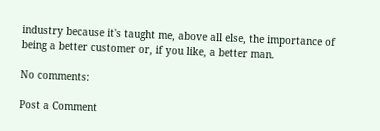industry because it's taught me, above all else, the importance of being a better customer or, if you like, a better man.

No comments:

Post a Comment